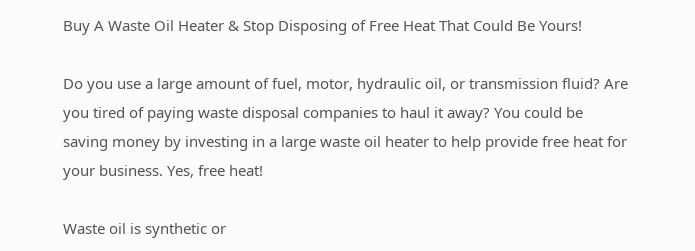Buy A Waste Oil Heater & Stop Disposing of Free Heat That Could Be Yours!

Do you use a large amount of fuel, motor, hydraulic oil, or transmission fluid? Are you tired of paying waste disposal companies to haul it away? You could be saving money by investing in a large waste oil heater to help provide free heat for your business. Yes, free heat!

Waste oil is synthetic or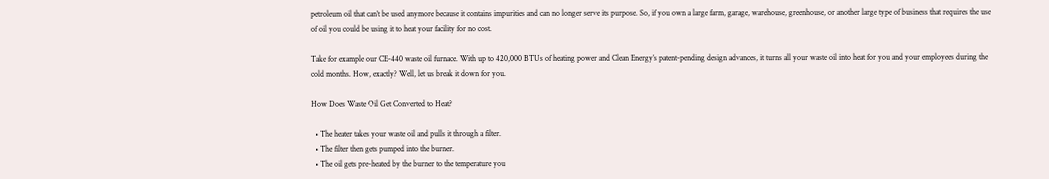petroleum oil that can’t be used anymore because it contains impurities and can no longer serve its purpose. So, if you own a large farm, garage, warehouse, greenhouse, or another large type of business that requires the use of oil you could be using it to heat your facility for no cost.

Take for example our CE-440 waste oil furnace. With up to 420,000 BTUs of heating power and Clean Energy’s patent-pending design advances, it turns all your waste oil into heat for you and your employees during the cold months. How, exactly? Well, let us break it down for you.

How Does Waste Oil Get Converted to Heat?

  • The heater takes your waste oil and pulls it through a filter.
  • The filter then gets pumped into the burner.
  • The oil gets pre-heated by the burner to the temperature you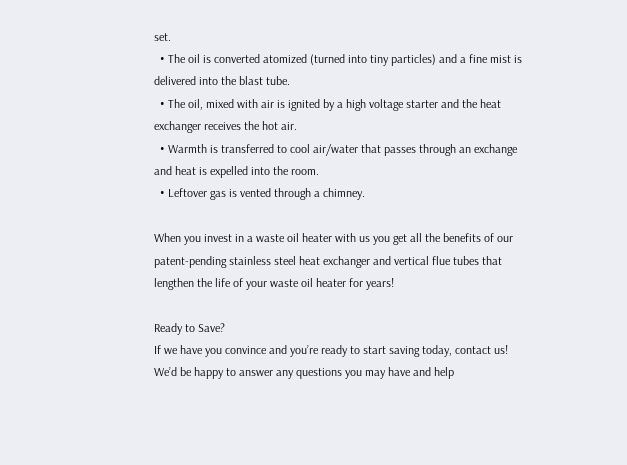set.
  • The oil is converted atomized (turned into tiny particles) and a fine mist is delivered into the blast tube.
  • The oil, mixed with air is ignited by a high voltage starter and the heat exchanger receives the hot air.
  • Warmth is transferred to cool air/water that passes through an exchange and heat is expelled into the room.
  • Leftover gas is vented through a chimney.

When you invest in a waste oil heater with us you get all the benefits of our patent-pending stainless steel heat exchanger and vertical flue tubes that lengthen the life of your waste oil heater for years!

Ready to Save?
If we have you convince and you’re ready to start saving today, contact us! We’d be happy to answer any questions you may have and help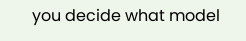you decide what model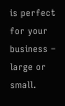is perfect for your business – large or small.